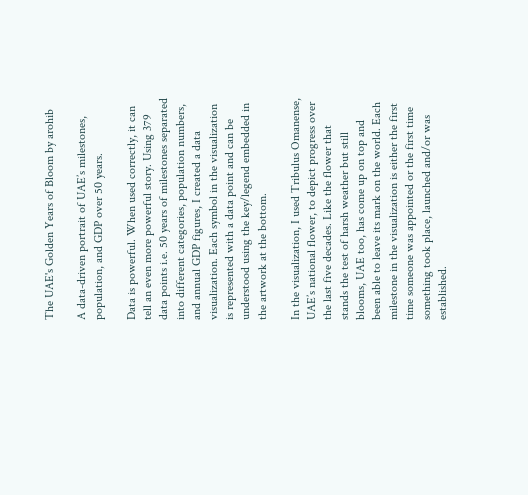The UAE's Golden Years of Bloom by arohib

A data-driven portrait of UAE’s milestones, population, and GDP over 50 years.

Data is powerful. When used correctly, it can tell an even more powerful story. Using 379 data points i.e. 50 years of milestones separated into different categories, population numbers, and annual GDP figures, I created a data visualization. Each symbol in the visualization is represented with a data point and can be understood using the key/legend embedded in the artwork at the bottom.

In the visualization, I used Tribulus Omanense, UAE’s national flower, to depict progress over the last five decades. Like the flower that stands the test of harsh weather but still blooms, UAE too, has come up on top and been able to leave its mark on the world. Each milestone in the visualization is either the first time someone was appointed or the first time something took place, launched and/or was established.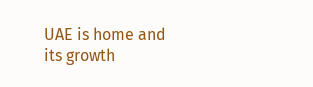UAE is home and its growth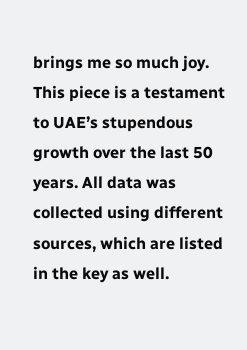brings me so much joy. This piece is a testament to UAE’s stupendous growth over the last 50 years. All data was collected using different sources, which are listed in the key as well.